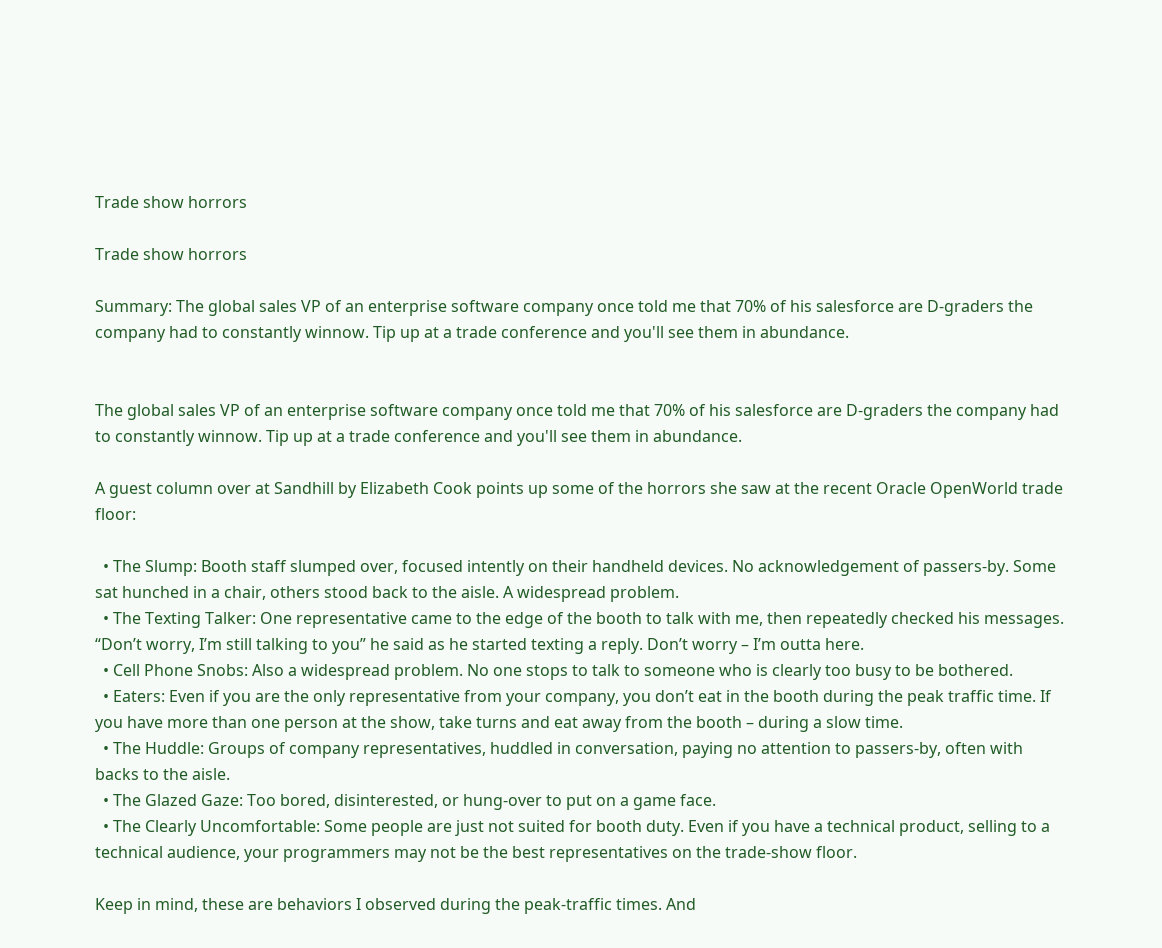Trade show horrors

Trade show horrors

Summary: The global sales VP of an enterprise software company once told me that 70% of his salesforce are D-graders the company had to constantly winnow. Tip up at a trade conference and you'll see them in abundance.


The global sales VP of an enterprise software company once told me that 70% of his salesforce are D-graders the company had to constantly winnow. Tip up at a trade conference and you'll see them in abundance.

A guest column over at Sandhill by Elizabeth Cook points up some of the horrors she saw at the recent Oracle OpenWorld trade floor:

  • The Slump: Booth staff slumped over, focused intently on their handheld devices. No acknowledgement of passers-by. Some sat hunched in a chair, others stood back to the aisle. A widespread problem.
  • The Texting Talker: One representative came to the edge of the booth to talk with me, then repeatedly checked his messages. “Don’t worry, I’m still talking to you” he said as he started texting a reply. Don’t worry – I’m outta here.
  • Cell Phone Snobs: Also a widespread problem. No one stops to talk to someone who is clearly too busy to be bothered.
  • Eaters: Even if you are the only representative from your company, you don’t eat in the booth during the peak traffic time. If you have more than one person at the show, take turns and eat away from the booth – during a slow time.
  • The Huddle: Groups of company representatives, huddled in conversation, paying no attention to passers-by, often with backs to the aisle.
  • The Glazed Gaze: Too bored, disinterested, or hung-over to put on a game face.
  • The Clearly Uncomfortable: Some people are just not suited for booth duty. Even if you have a technical product, selling to a technical audience, your programmers may not be the best representatives on the trade-show floor.

Keep in mind, these are behaviors I observed during the peak-traffic times. And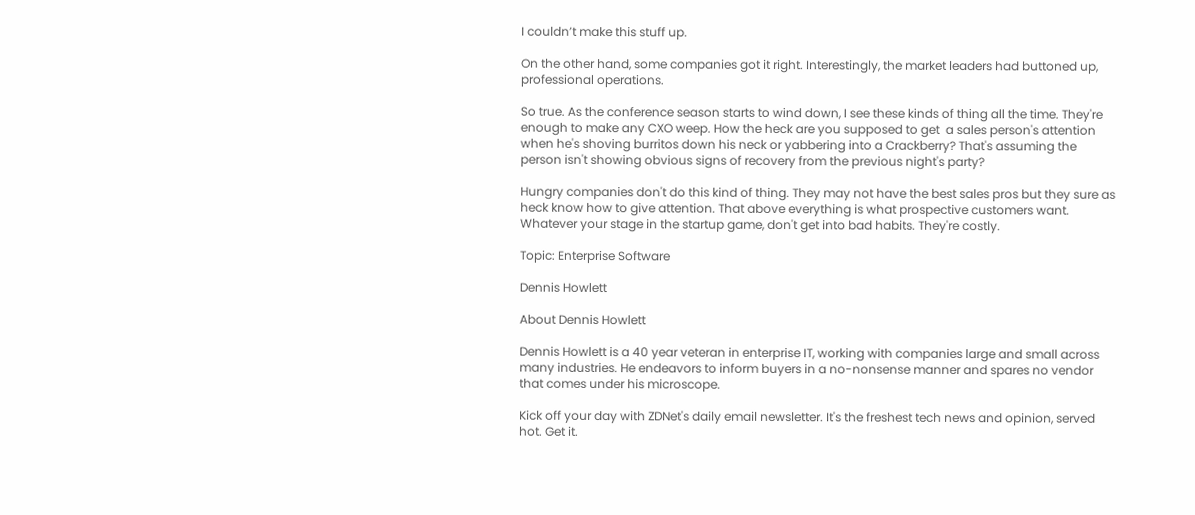I couldn’t make this stuff up.

On the other hand, some companies got it right. Interestingly, the market leaders had buttoned up, professional operations.

So true. As the conference season starts to wind down, I see these kinds of thing all the time. They're enough to make any CXO weep. How the heck are you supposed to get  a sales person's attention when he's shoving burritos down his neck or yabbering into a Crackberry? That's assuming the person isn't showing obvious signs of recovery from the previous night's party?

Hungry companies don't do this kind of thing. They may not have the best sales pros but they sure as heck know how to give attention. That above everything is what prospective customers want. Whatever your stage in the startup game, don't get into bad habits. They're costly.

Topic: Enterprise Software

Dennis Howlett

About Dennis Howlett

Dennis Howlett is a 40 year veteran in enterprise IT, working with companies large and small across many industries. He endeavors to inform buyers in a no-nonsense manner and spares no vendor that comes under his microscope.

Kick off your day with ZDNet's daily email newsletter. It's the freshest tech news and opinion, served hot. Get it.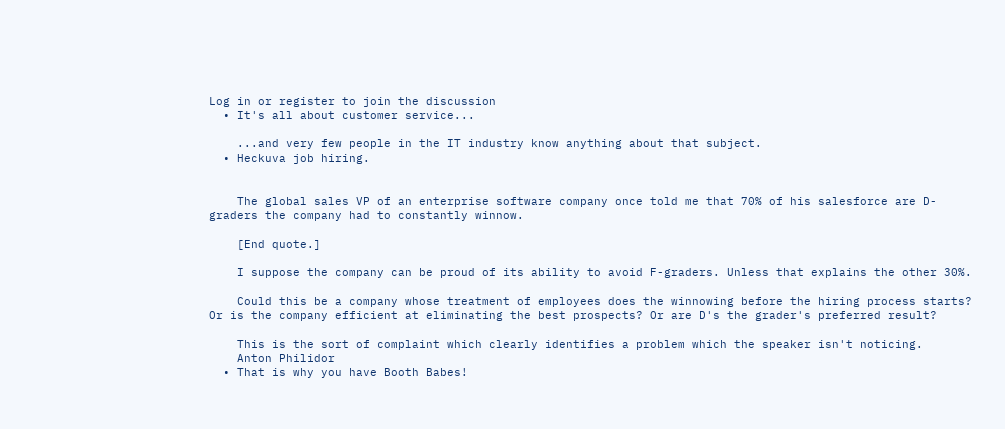Log in or register to join the discussion
  • It's all about customer service...

    ...and very few people in the IT industry know anything about that subject.
  • Heckuva job hiring.


    The global sales VP of an enterprise software company once told me that 70% of his salesforce are D-graders the company had to constantly winnow.

    [End quote.]

    I suppose the company can be proud of its ability to avoid F-graders. Unless that explains the other 30%.

    Could this be a company whose treatment of employees does the winnowing before the hiring process starts? Or is the company efficient at eliminating the best prospects? Or are D's the grader's preferred result?

    This is the sort of complaint which clearly identifies a problem which the speaker isn't noticing.
    Anton Philidor
  • That is why you have Booth Babes!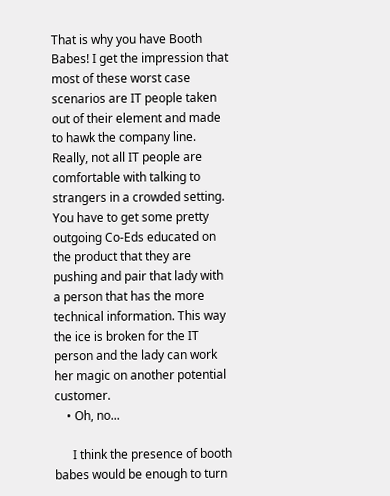That is why you have Booth Babes! I get the impression that most of these worst case scenarios are IT people taken out of their element and made to hawk the company line. Really, not all IT people are comfortable with talking to strangers in a crowded setting. You have to get some pretty outgoing Co-Eds educated on the product that they are pushing and pair that lady with a person that has the more technical information. This way the ice is broken for the IT person and the lady can work her magic on another potential customer.
    • Oh, no...

      I think the presence of booth babes would be enough to turn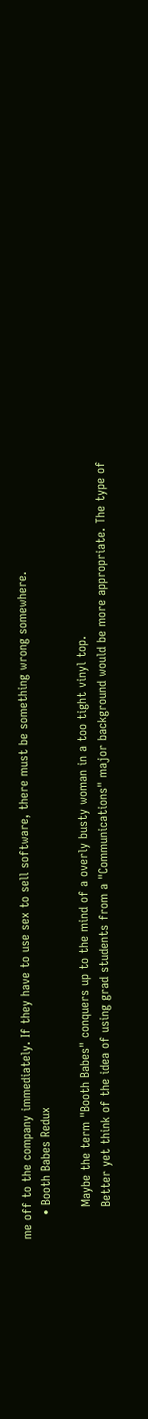me off to the company immediately. If they have to use sex to sell software, there must be something wrong somewhere.
      • Booth Babes Redux

        Maybe the term "Booth Babes" conquers up to the mind of a overly busty woman in a too tight vinyl top.
        Better yet think of the idea of using grad students from a "Communications" major background would be more appropriate. The type of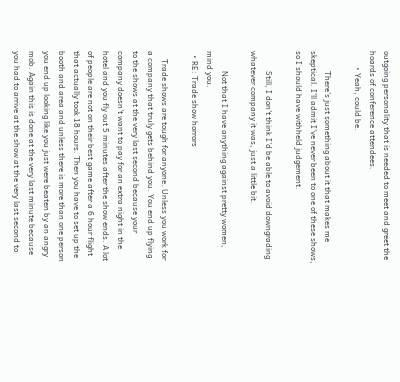outgoing personality that is needed to meet and greet the hoards of conference attendees.
        • Yeah, could be.

          There's just something about it that makes me skeptical. I'll admit I've never been to one of these shows, so I should have withheld judgement.

          Still, I don't think I'd be able to avoid downgrading whatever company it was, just a little bit.

          Not that I have anything against pretty women, mind you.
  • RE: Trade show horrors

    Trade shows are tough for anyone. Unless you work for a company that truly gets behind you. You end up flying to the shows at the very last second because your company doesn't want to pay for an extra night in the hotel and you fly out 5 minutes after the show ends. A lot of people are not on their best game after a 6 hour flight that actually took 18 hours. Then you have to set up the booth and area and unless there is more than one person you end up looking like you just were beaten by an angry mob. Again this is done at the very last minute because you had to arrive at the show at the very last second to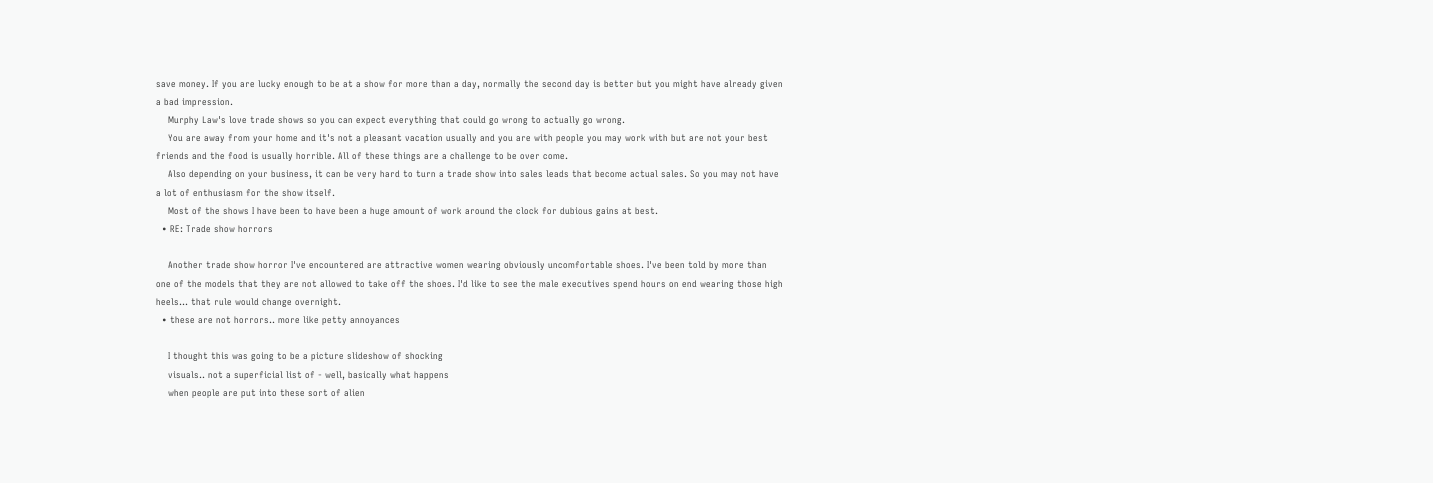save money. If you are lucky enough to be at a show for more than a day, normally the second day is better but you might have already given a bad impression.
    Murphy Law's love trade shows so you can expect everything that could go wrong to actually go wrong.
    You are away from your home and it's not a pleasant vacation usually and you are with people you may work with but are not your best friends and the food is usually horrible. All of these things are a challenge to be over come.
    Also depending on your business, it can be very hard to turn a trade show into sales leads that become actual sales. So you may not have a lot of enthusiasm for the show itself.
    Most of the shows I have been to have been a huge amount of work around the clock for dubious gains at best.
  • RE: Trade show horrors

    Another trade show horror I've encountered are attractive women wearing obviously uncomfortable shoes. I've been told by more than one of the models that they are not allowed to take off the shoes. I'd like to see the male executives spend hours on end wearing those high heels... that rule would change overnight.
  • these are not horrors.. more like petty annoyances

    I thought this was going to be a picture slideshow of shocking
    visuals.. not a superficial list of - well, basically what happens
    when people are put into these sort of alien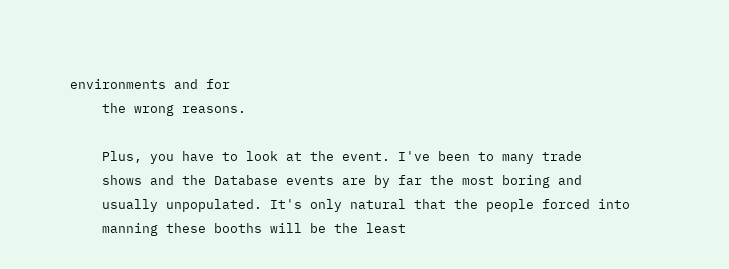environments and for
    the wrong reasons.

    Plus, you have to look at the event. I've been to many trade
    shows and the Database events are by far the most boring and
    usually unpopulated. It's only natural that the people forced into
    manning these booths will be the least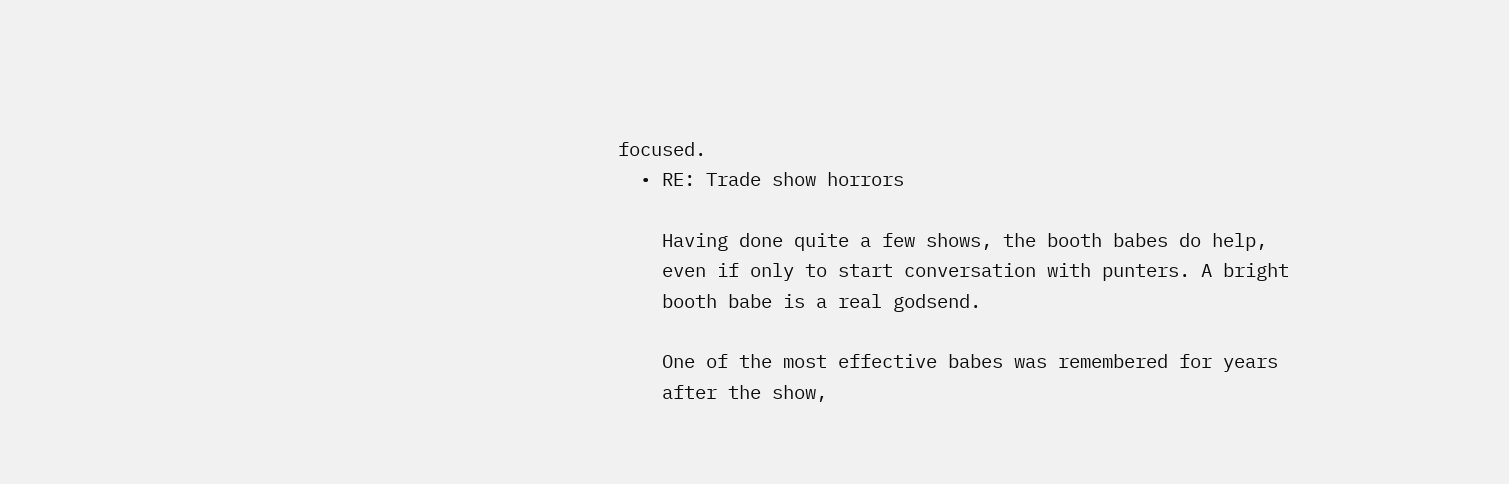focused.
  • RE: Trade show horrors

    Having done quite a few shows, the booth babes do help,
    even if only to start conversation with punters. A bright
    booth babe is a real godsend.

    One of the most effective babes was remembered for years
    after the show,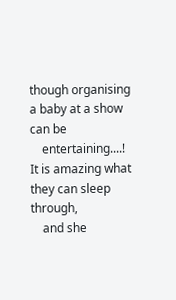though organising a baby at a show can be
    entertaining....! It is amazing what they can sleep through,
    and she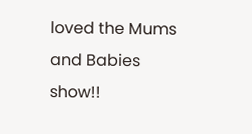loved the Mums and Babies show!!